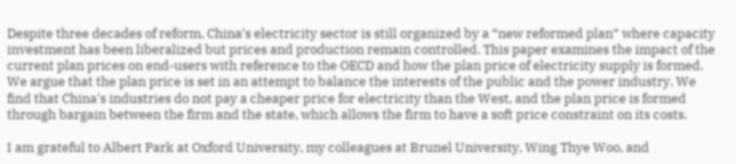Despite three decades of reform, China's electricity sector is still organized by a “new reformed plan” where capacity investment has been liberalized but prices and production remain controlled. This paper examines the impact of the current plan prices on end-users with reference to the OECD and how the plan price of electricity supply is formed. We argue that the plan price is set in an attempt to balance the interests of the public and the power industry. We find that China's industries do not pay a cheaper price for electricity than the West, and the plan price is formed through bargain between the firm and the state, which allows the firm to have a soft price constraint on its costs.

I am grateful to Albert Park at Oxford University, my colleagues at Brunel University, Wing Thye Woo, and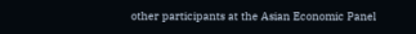other participants at the Asian Economic Panel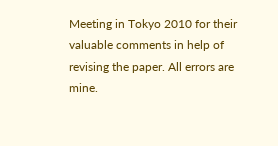Meeting in Tokyo 2010 for their valuable comments in help of revising the paper. All errors are mine.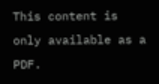This content is only available as a PDF.